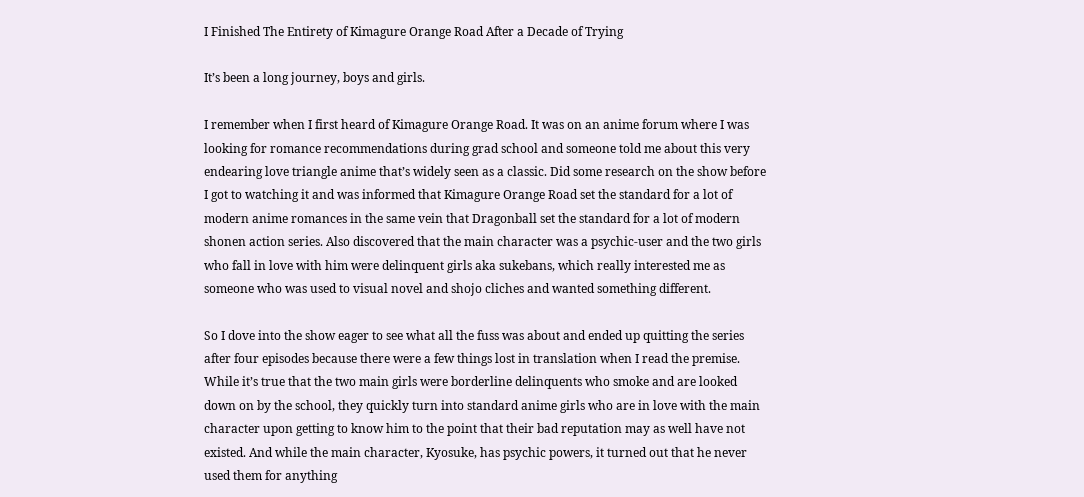I Finished The Entirety of Kimagure Orange Road After a Decade of Trying

It’s been a long journey, boys and girls.

I remember when I first heard of Kimagure Orange Road. It was on an anime forum where I was looking for romance recommendations during grad school and someone told me about this very endearing love triangle anime that’s widely seen as a classic. Did some research on the show before I got to watching it and was informed that Kimagure Orange Road set the standard for a lot of modern anime romances in the same vein that Dragonball set the standard for a lot of modern shonen action series. Also discovered that the main character was a psychic-user and the two girls who fall in love with him were delinquent girls aka sukebans, which really interested me as someone who was used to visual novel and shojo cliches and wanted something different.

So I dove into the show eager to see what all the fuss was about and ended up quitting the series after four episodes because there were a few things lost in translation when I read the premise. While it’s true that the two main girls were borderline delinquents who smoke and are looked down on by the school, they quickly turn into standard anime girls who are in love with the main character upon getting to know him to the point that their bad reputation may as well have not existed. And while the main character, Kyosuke, has psychic powers, it turned out that he never used them for anything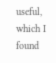useful, which I found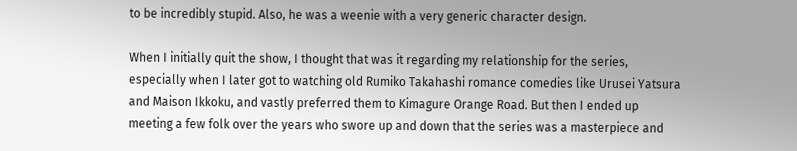to be incredibly stupid. Also, he was a weenie with a very generic character design.

When I initially quit the show, I thought that was it regarding my relationship for the series, especially when I later got to watching old Rumiko Takahashi romance comedies like Urusei Yatsura and Maison Ikkoku, and vastly preferred them to Kimagure Orange Road. But then I ended up meeting a few folk over the years who swore up and down that the series was a masterpiece and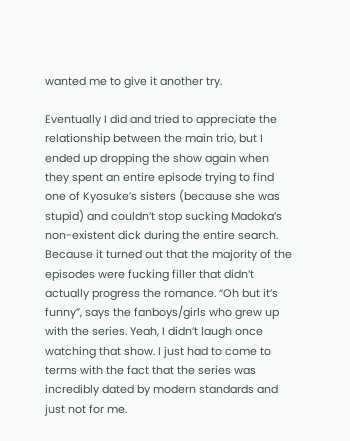wanted me to give it another try.

Eventually I did and tried to appreciate the relationship between the main trio, but I ended up dropping the show again when they spent an entire episode trying to find one of Kyosuke’s sisters (because she was stupid) and couldn’t stop sucking Madoka’s non-existent dick during the entire search. Because it turned out that the majority of the episodes were fucking filler that didn’t actually progress the romance. “Oh but it’s funny”, says the fanboys/girls who grew up with the series. Yeah, I didn’t laugh once watching that show. I just had to come to terms with the fact that the series was incredibly dated by modern standards and just not for me.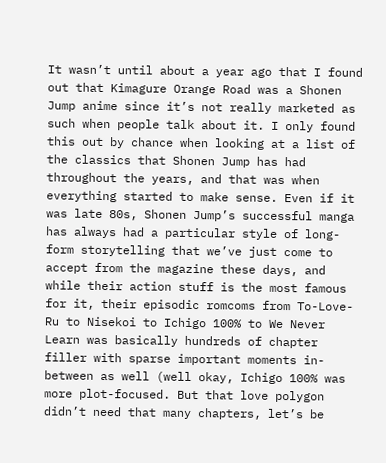It wasn’t until about a year ago that I found out that Kimagure Orange Road was a Shonen Jump anime since it’s not really marketed as such when people talk about it. I only found this out by chance when looking at a list of the classics that Shonen Jump has had throughout the years, and that was when everything started to make sense. Even if it was late 80s, Shonen Jump’s successful manga has always had a particular style of long-form storytelling that we’ve just come to accept from the magazine these days, and while their action stuff is the most famous for it, their episodic romcoms from To-Love-Ru to Nisekoi to Ichigo 100% to We Never Learn was basically hundreds of chapter filler with sparse important moments in-between as well (well okay, Ichigo 100% was more plot-focused. But that love polygon didn’t need that many chapters, let’s be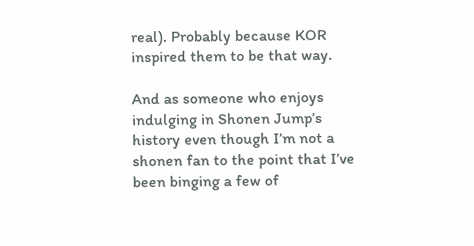real). Probably because KOR inspired them to be that way.

And as someone who enjoys indulging in Shonen Jump’s history even though I’m not a shonen fan to the point that I’ve been binging a few of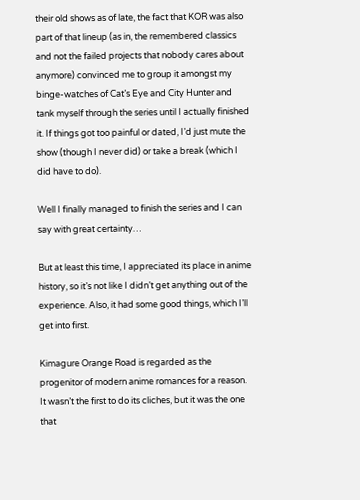their old shows as of late, the fact that KOR was also part of that lineup (as in, the remembered classics and not the failed projects that nobody cares about anymore) convinced me to group it amongst my binge-watches of Cat’s Eye and City Hunter and tank myself through the series until I actually finished it. If things got too painful or dated, I’d just mute the show (though I never did) or take a break (which I did have to do).

Well I finally managed to finish the series and I can say with great certainty…

But at least this time, I appreciated its place in anime history, so it’s not like I didn’t get anything out of the experience. Also, it had some good things, which I’ll get into first.

Kimagure Orange Road is regarded as the progenitor of modern anime romances for a reason. It wasn’t the first to do its cliches, but it was the one that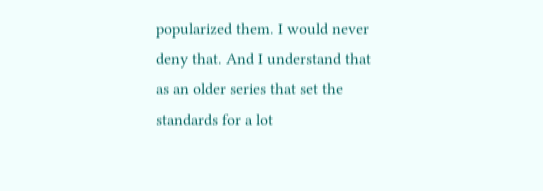popularized them. I would never deny that. And I understand that as an older series that set the standards for a lot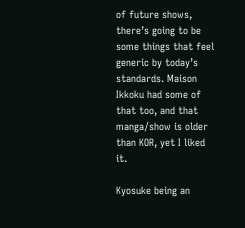of future shows, there’s going to be some things that feel generic by today’s standards. Maison Ikkoku had some of that too, and that manga/show is older than KOR, yet I liked it.

Kyosuke being an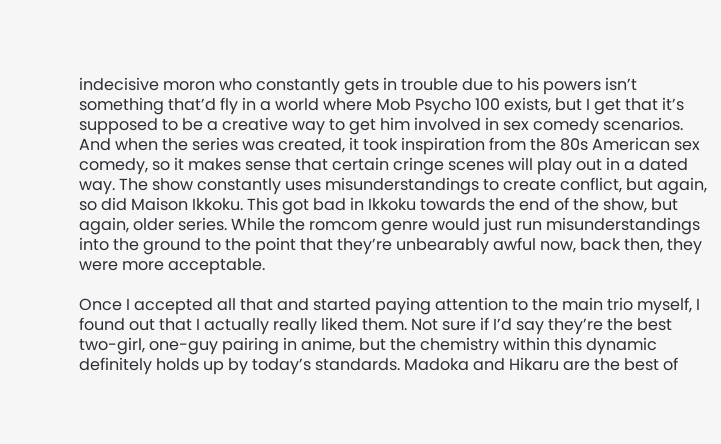indecisive moron who constantly gets in trouble due to his powers isn’t something that’d fly in a world where Mob Psycho 100 exists, but I get that it’s supposed to be a creative way to get him involved in sex comedy scenarios. And when the series was created, it took inspiration from the 80s American sex comedy, so it makes sense that certain cringe scenes will play out in a dated way. The show constantly uses misunderstandings to create conflict, but again, so did Maison Ikkoku. This got bad in Ikkoku towards the end of the show, but again, older series. While the romcom genre would just run misunderstandings into the ground to the point that they’re unbearably awful now, back then, they were more acceptable.

Once I accepted all that and started paying attention to the main trio myself, I found out that I actually really liked them. Not sure if I’d say they’re the best two-girl, one-guy pairing in anime, but the chemistry within this dynamic definitely holds up by today’s standards. Madoka and Hikaru are the best of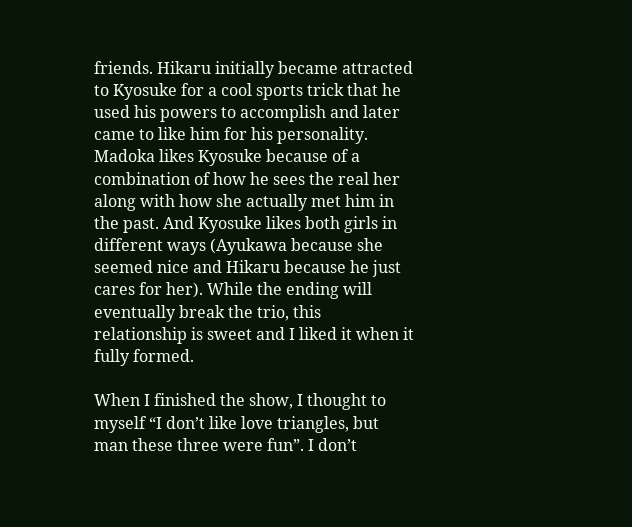friends. Hikaru initially became attracted to Kyosuke for a cool sports trick that he used his powers to accomplish and later came to like him for his personality. Madoka likes Kyosuke because of a combination of how he sees the real her along with how she actually met him in the past. And Kyosuke likes both girls in different ways (Ayukawa because she seemed nice and Hikaru because he just cares for her). While the ending will eventually break the trio, this relationship is sweet and I liked it when it fully formed.

When I finished the show, I thought to myself “I don’t like love triangles, but man these three were fun”. I don’t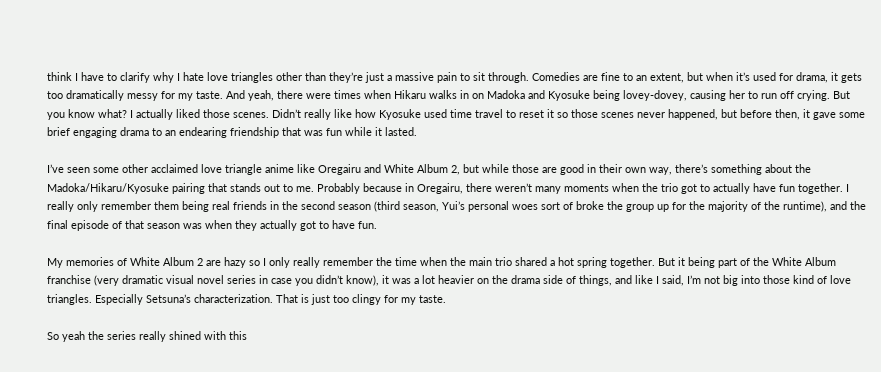think I have to clarify why I hate love triangles other than they’re just a massive pain to sit through. Comedies are fine to an extent, but when it’s used for drama, it gets too dramatically messy for my taste. And yeah, there were times when Hikaru walks in on Madoka and Kyosuke being lovey-dovey, causing her to run off crying. But you know what? I actually liked those scenes. Didn’t really like how Kyosuke used time travel to reset it so those scenes never happened, but before then, it gave some brief engaging drama to an endearing friendship that was fun while it lasted.

I’ve seen some other acclaimed love triangle anime like Oregairu and White Album 2, but while those are good in their own way, there’s something about the Madoka/Hikaru/Kyosuke pairing that stands out to me. Probably because in Oregairu, there weren’t many moments when the trio got to actually have fun together. I really only remember them being real friends in the second season (third season, Yui’s personal woes sort of broke the group up for the majority of the runtime), and the final episode of that season was when they actually got to have fun.

My memories of White Album 2 are hazy so I only really remember the time when the main trio shared a hot spring together. But it being part of the White Album franchise (very dramatic visual novel series in case you didn’t know), it was a lot heavier on the drama side of things, and like I said, I’m not big into those kind of love triangles. Especially Setsuna’s characterization. That is just too clingy for my taste.

So yeah the series really shined with this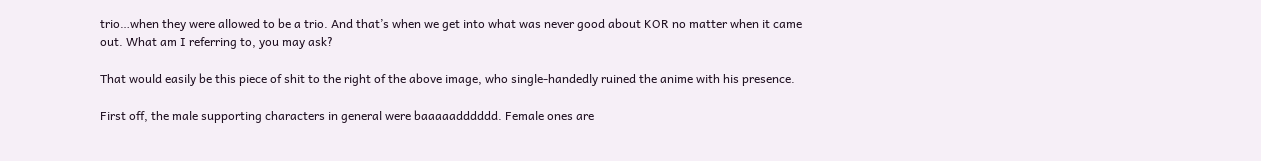trio…when they were allowed to be a trio. And that’s when we get into what was never good about KOR no matter when it came out. What am I referring to, you may ask?

That would easily be this piece of shit to the right of the above image, who single-handedly ruined the anime with his presence.

First off, the male supporting characters in general were baaaaadddddd. Female ones are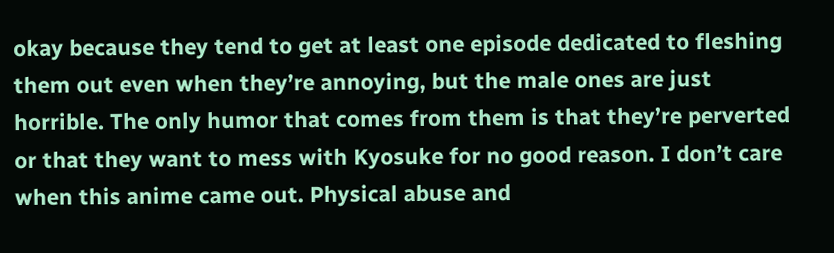okay because they tend to get at least one episode dedicated to fleshing them out even when they’re annoying, but the male ones are just horrible. The only humor that comes from them is that they’re perverted or that they want to mess with Kyosuke for no good reason. I don’t care when this anime came out. Physical abuse and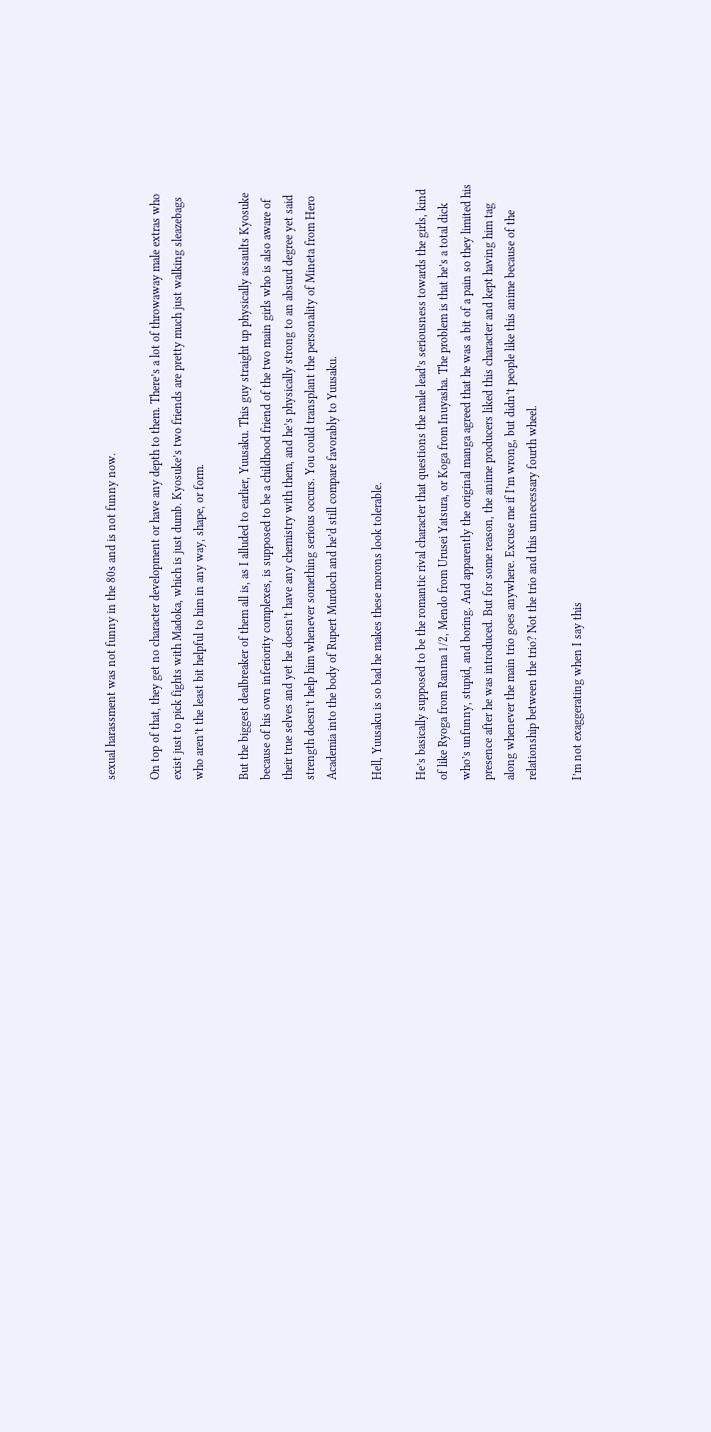sexual harassment was not funny in the 80s and is not funny now.

On top of that, they get no character development or have any depth to them. There’s a lot of throwaway male extras who exist just to pick fights with Madoka, which is just dumb. Kyosuke’s two friends are pretty much just walking sleazebags who aren’t the least bit helpful to him in any way, shape, or form.

But the biggest dealbreaker of them all is, as I alluded to earlier, Yuusaku. This guy straight up physically assaults Kyosuke because of his own inferiority complexes, is supposed to be a childhood friend of the two main girls who is also aware of their true selves and yet he doesn’t have any chemistry with them, and he’s physically strong to an absurd degree yet said strength doesn’t help him whenever something serious occurs. You could transplant the personality of Mineta from Hero Academia into the body of Rupert Murdoch and he’d still compare favorably to Yuusaku.

Hell, Yuusaku is so bad he makes these morons look tolerable.

He’s basically supposed to be the romantic rival character that questions the male lead’s seriousness towards the girls, kind of like Ryoga from Ranma 1/2, Mendo from Urusei Yatsura, or Koga from Inuyasha. The problem is that he’s a total dick who’s unfunny, stupid, and boring. And apparently the original manga agreed that he was a bit of a pain so they limited his presence after he was introduced. But for some reason, the anime producers liked this character and kept having him tag along whenever the main trio goes anywhere. Excuse me if I’m wrong, but didn’t people like this anime because of the relationship between the trio? Not the trio and this unnecessary fourth wheel.

I’m not exaggerating when I say this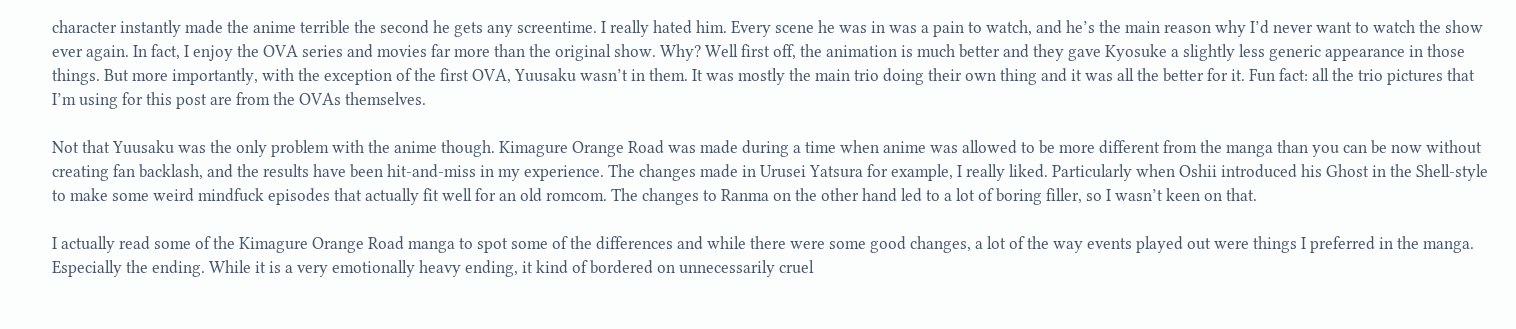character instantly made the anime terrible the second he gets any screentime. I really hated him. Every scene he was in was a pain to watch, and he’s the main reason why I’d never want to watch the show ever again. In fact, I enjoy the OVA series and movies far more than the original show. Why? Well first off, the animation is much better and they gave Kyosuke a slightly less generic appearance in those things. But more importantly, with the exception of the first OVA, Yuusaku wasn’t in them. It was mostly the main trio doing their own thing and it was all the better for it. Fun fact: all the trio pictures that I’m using for this post are from the OVAs themselves.

Not that Yuusaku was the only problem with the anime though. Kimagure Orange Road was made during a time when anime was allowed to be more different from the manga than you can be now without creating fan backlash, and the results have been hit-and-miss in my experience. The changes made in Urusei Yatsura for example, I really liked. Particularly when Oshii introduced his Ghost in the Shell-style to make some weird mindfuck episodes that actually fit well for an old romcom. The changes to Ranma on the other hand led to a lot of boring filler, so I wasn’t keen on that.

I actually read some of the Kimagure Orange Road manga to spot some of the differences and while there were some good changes, a lot of the way events played out were things I preferred in the manga. Especially the ending. While it is a very emotionally heavy ending, it kind of bordered on unnecessarily cruel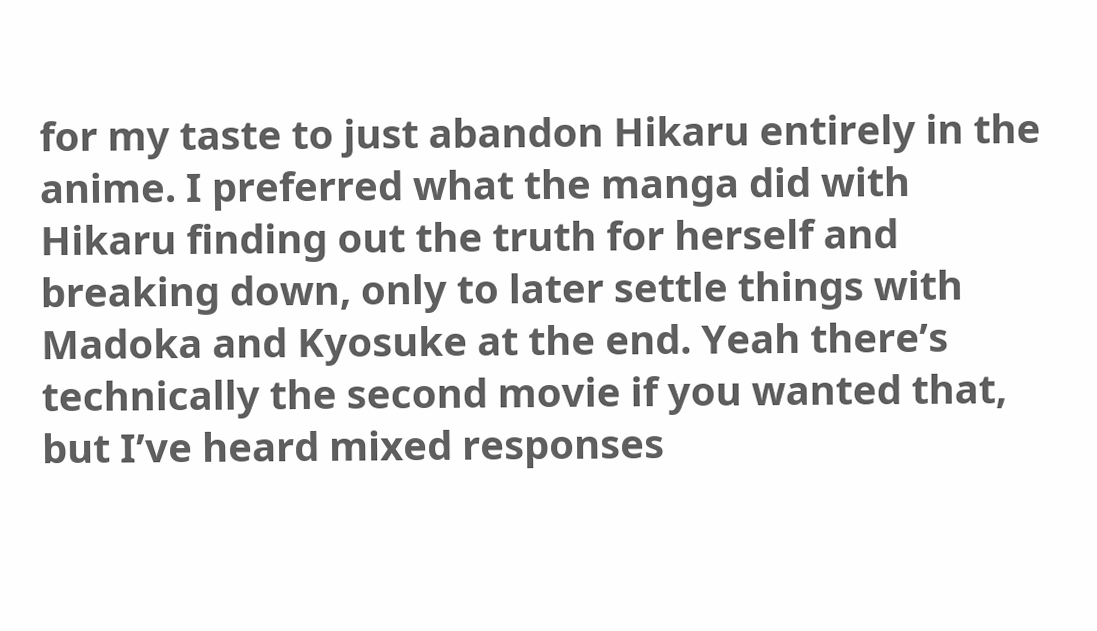for my taste to just abandon Hikaru entirely in the anime. I preferred what the manga did with Hikaru finding out the truth for herself and breaking down, only to later settle things with Madoka and Kyosuke at the end. Yeah there’s technically the second movie if you wanted that, but I’ve heard mixed responses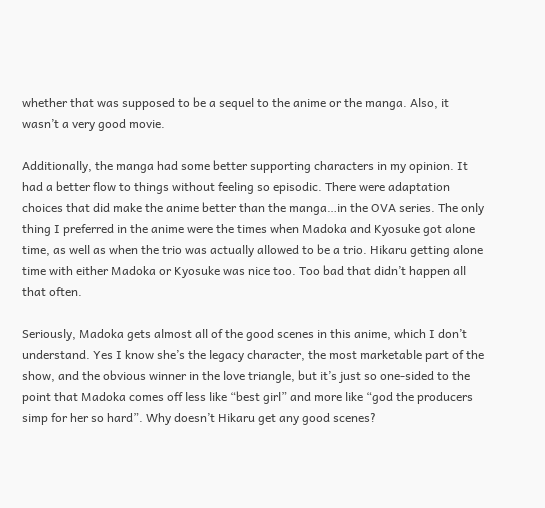whether that was supposed to be a sequel to the anime or the manga. Also, it wasn’t a very good movie.

Additionally, the manga had some better supporting characters in my opinion. It had a better flow to things without feeling so episodic. There were adaptation choices that did make the anime better than the manga…in the OVA series. The only thing I preferred in the anime were the times when Madoka and Kyosuke got alone time, as well as when the trio was actually allowed to be a trio. Hikaru getting alone time with either Madoka or Kyosuke was nice too. Too bad that didn’t happen all that often.

Seriously, Madoka gets almost all of the good scenes in this anime, which I don’t understand. Yes I know she’s the legacy character, the most marketable part of the show, and the obvious winner in the love triangle, but it’s just so one-sided to the point that Madoka comes off less like “best girl” and more like “god the producers simp for her so hard”. Why doesn’t Hikaru get any good scenes?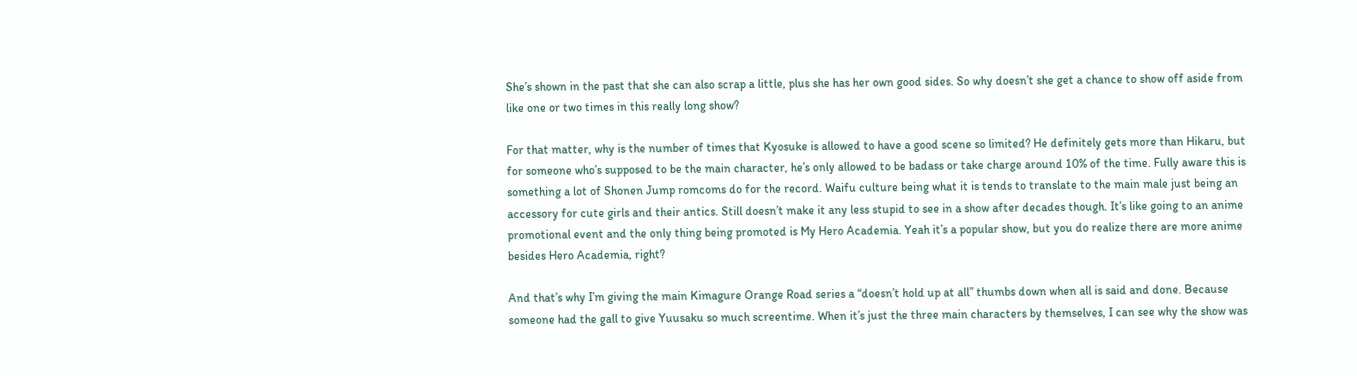She’s shown in the past that she can also scrap a little, plus she has her own good sides. So why doesn’t she get a chance to show off aside from like one or two times in this really long show?

For that matter, why is the number of times that Kyosuke is allowed to have a good scene so limited? He definitely gets more than Hikaru, but for someone who’s supposed to be the main character, he’s only allowed to be badass or take charge around 10% of the time. Fully aware this is something a lot of Shonen Jump romcoms do for the record. Waifu culture being what it is tends to translate to the main male just being an accessory for cute girls and their antics. Still doesn’t make it any less stupid to see in a show after decades though. It’s like going to an anime promotional event and the only thing being promoted is My Hero Academia. Yeah it’s a popular show, but you do realize there are more anime besides Hero Academia, right?

And that’s why I’m giving the main Kimagure Orange Road series a “doesn’t hold up at all” thumbs down when all is said and done. Because someone had the gall to give Yuusaku so much screentime. When it’s just the three main characters by themselves, I can see why the show was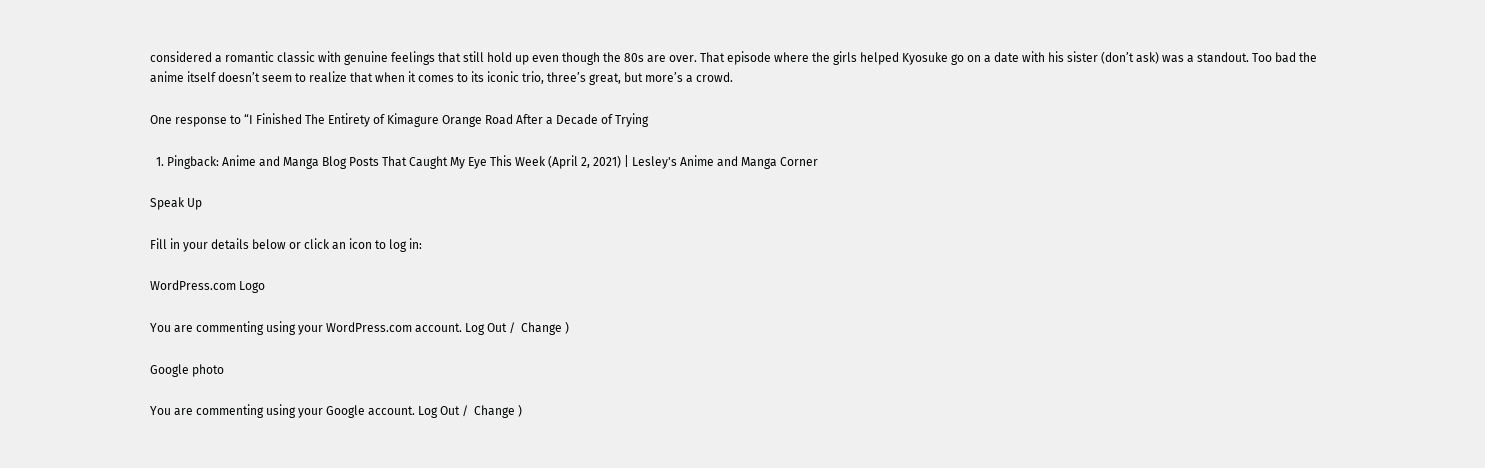considered a romantic classic with genuine feelings that still hold up even though the 80s are over. That episode where the girls helped Kyosuke go on a date with his sister (don’t ask) was a standout. Too bad the anime itself doesn’t seem to realize that when it comes to its iconic trio, three’s great, but more’s a crowd.

One response to “I Finished The Entirety of Kimagure Orange Road After a Decade of Trying

  1. Pingback: Anime and Manga Blog Posts That Caught My Eye This Week (April 2, 2021) | Lesley's Anime and Manga Corner

Speak Up

Fill in your details below or click an icon to log in:

WordPress.com Logo

You are commenting using your WordPress.com account. Log Out /  Change )

Google photo

You are commenting using your Google account. Log Out /  Change )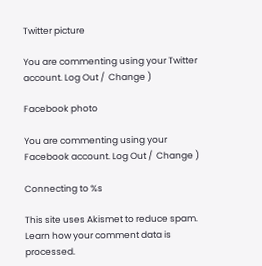Twitter picture

You are commenting using your Twitter account. Log Out /  Change )

Facebook photo

You are commenting using your Facebook account. Log Out /  Change )

Connecting to %s

This site uses Akismet to reduce spam. Learn how your comment data is processed.